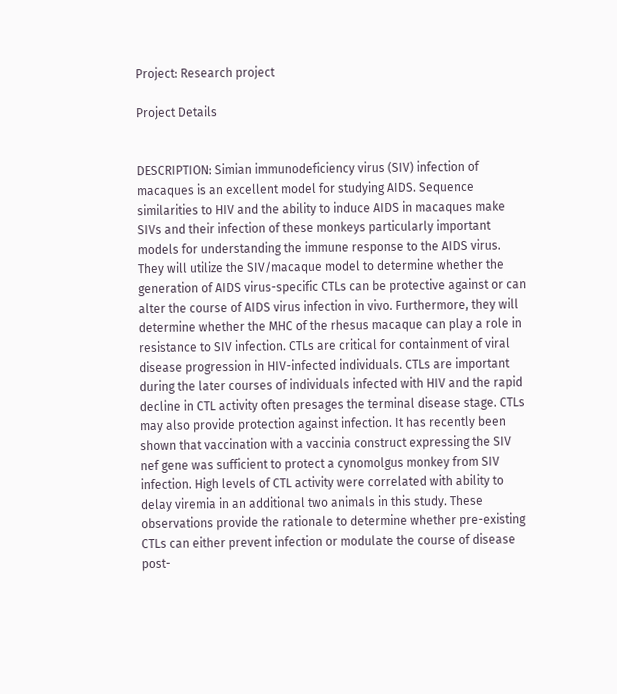Project: Research project

Project Details


DESCRIPTION: Simian immunodeficiency virus (SIV) infection of macaques is an excellent model for studying AIDS. Sequence similarities to HIV and the ability to induce AIDS in macaques make SIVs and their infection of these monkeys particularly important models for understanding the immune response to the AIDS virus. They will utilize the SIV/macaque model to determine whether the generation of AIDS virus-specific CTLs can be protective against or can alter the course of AIDS virus infection in vivo. Furthermore, they will determine whether the MHC of the rhesus macaque can play a role in resistance to SIV infection. CTLs are critical for containment of viral disease progression in HIV-infected individuals. CTLs are important during the later courses of individuals infected with HIV and the rapid decline in CTL activity often presages the terminal disease stage. CTLs may also provide protection against infection. It has recently been shown that vaccination with a vaccinia construct expressing the SIV nef gene was sufficient to protect a cynomolgus monkey from SIV infection. High levels of CTL activity were correlated with ability to delay viremia in an additional two animals in this study. These observations provide the rationale to determine whether pre-existing CTLs can either prevent infection or modulate the course of disease post-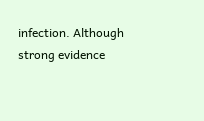infection. Although strong evidence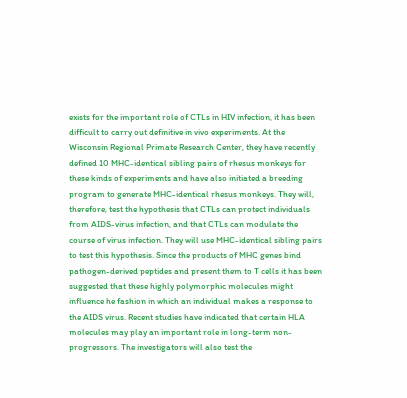exists for the important role of CTLs in HIV infection, it has been difficult to carry out definitive in vivo experiments. At the Wisconsin Regional Primate Research Center, they have recently defined 10 MHC-identical sibling pairs of rhesus monkeys for these kinds of experiments and have also initiated a breeding program to generate MHC-identical rhesus monkeys. They will, therefore, test the hypothesis that CTLs can protect individuals from AIDS-virus infection, and that CTLs can modulate the course of virus infection. They will use MHC-identical sibling pairs to test this hypothesis. Since the products of MHC genes bind pathogen-derived peptides and present them to T cells it has been suggested that these highly polymorphic molecules might influence he fashion in which an individual makes a response to the AIDS virus. Recent studies have indicated that certain HLA molecules may play an important role in long-term non-progressors. The investigators will also test the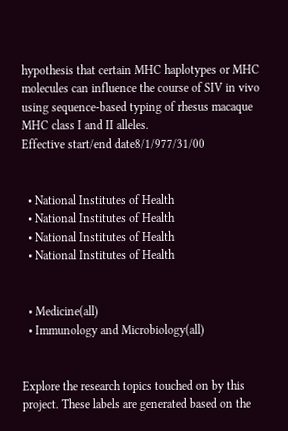hypothesis that certain MHC haplotypes or MHC molecules can influence the course of SIV in vivo using sequence-based typing of rhesus macaque MHC class I and II alleles.
Effective start/end date8/1/977/31/00


  • National Institutes of Health
  • National Institutes of Health
  • National Institutes of Health
  • National Institutes of Health


  • Medicine(all)
  • Immunology and Microbiology(all)


Explore the research topics touched on by this project. These labels are generated based on the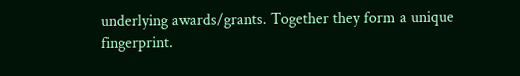underlying awards/grants. Together they form a unique fingerprint.